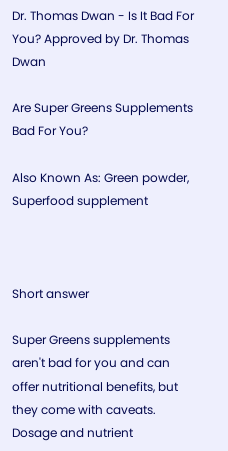Dr. Thomas Dwan - Is It Bad For You? Approved by Dr. Thomas Dwan

Are Super Greens Supplements Bad For You?

Also Known As: Green powder, Superfood supplement



Short answer

Super Greens supplements aren't bad for you and can offer nutritional benefits, but they come with caveats. Dosage and nutrient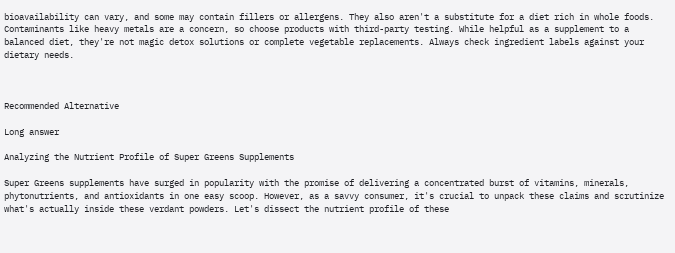bioavailability can vary, and some may contain fillers or allergens. They also aren't a substitute for a diet rich in whole foods. Contaminants like heavy metals are a concern, so choose products with third-party testing. While helpful as a supplement to a balanced diet, they're not magic detox solutions or complete vegetable replacements. Always check ingredient labels against your dietary needs.



Recommended Alternative

Long answer

Analyzing the Nutrient Profile of Super Greens Supplements

Super Greens supplements have surged in popularity with the promise of delivering a concentrated burst of vitamins, minerals, phytonutrients, and antioxidants in one easy scoop. However, as a savvy consumer, it's crucial to unpack these claims and scrutinize what's actually inside these verdant powders. Let's dissect the nutrient profile of these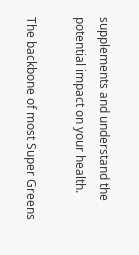supplements and understand the potential impact on your health.

The backbone of most Super Greens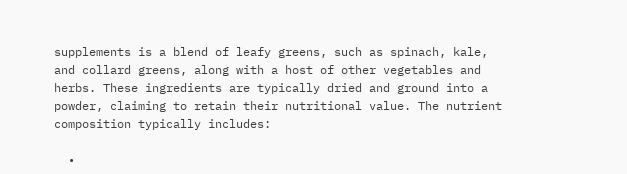supplements is a blend of leafy greens, such as spinach, kale, and collard greens, along with a host of other vegetables and herbs. These ingredients are typically dried and ground into a powder, claiming to retain their nutritional value. The nutrient composition typically includes:

  •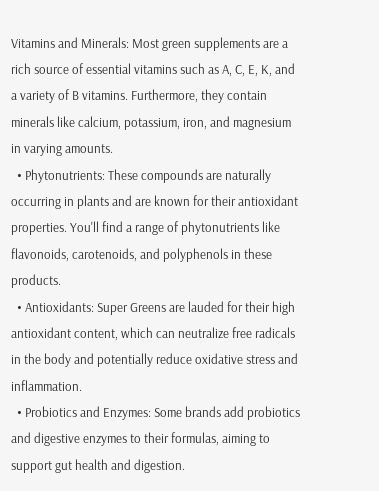Vitamins and Minerals: Most green supplements are a rich source of essential vitamins such as A, C, E, K, and a variety of B vitamins. Furthermore, they contain minerals like calcium, potassium, iron, and magnesium in varying amounts.
  • Phytonutrients: These compounds are naturally occurring in plants and are known for their antioxidant properties. You'll find a range of phytonutrients like flavonoids, carotenoids, and polyphenols in these products.
  • Antioxidants: Super Greens are lauded for their high antioxidant content, which can neutralize free radicals in the body and potentially reduce oxidative stress and inflammation.
  • Probiotics and Enzymes: Some brands add probiotics and digestive enzymes to their formulas, aiming to support gut health and digestion.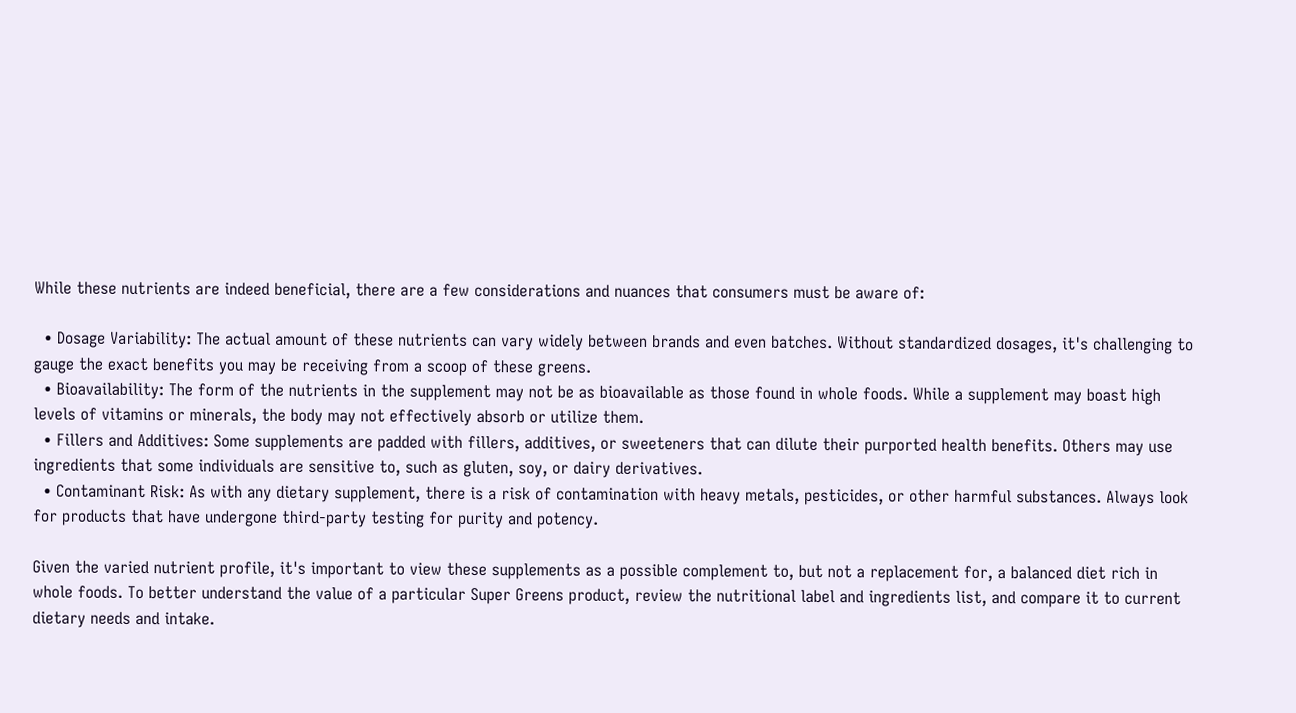While these nutrients are indeed beneficial, there are a few considerations and nuances that consumers must be aware of:

  • Dosage Variability: The actual amount of these nutrients can vary widely between brands and even batches. Without standardized dosages, it's challenging to gauge the exact benefits you may be receiving from a scoop of these greens.
  • Bioavailability: The form of the nutrients in the supplement may not be as bioavailable as those found in whole foods. While a supplement may boast high levels of vitamins or minerals, the body may not effectively absorb or utilize them.
  • Fillers and Additives: Some supplements are padded with fillers, additives, or sweeteners that can dilute their purported health benefits. Others may use ingredients that some individuals are sensitive to, such as gluten, soy, or dairy derivatives.
  • Contaminant Risk: As with any dietary supplement, there is a risk of contamination with heavy metals, pesticides, or other harmful substances. Always look for products that have undergone third-party testing for purity and potency.

Given the varied nutrient profile, it's important to view these supplements as a possible complement to, but not a replacement for, a balanced diet rich in whole foods. To better understand the value of a particular Super Greens product, review the nutritional label and ingredients list, and compare it to current dietary needs and intake.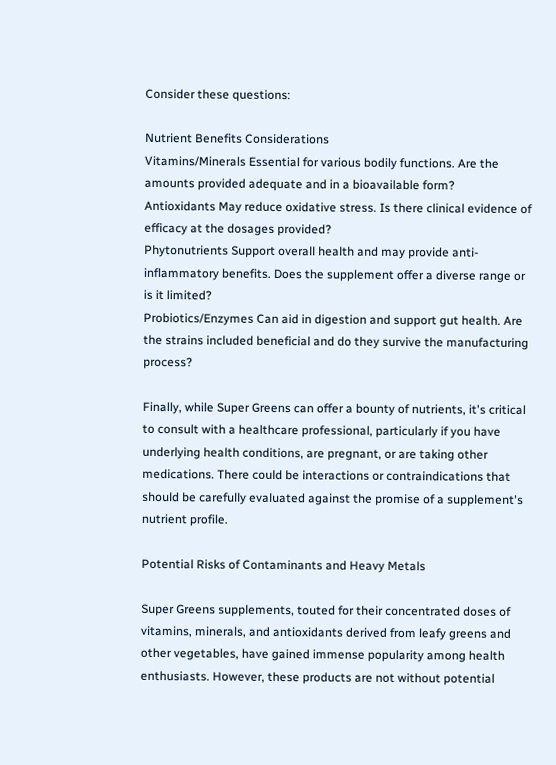Consider these questions:

Nutrient Benefits Considerations
Vitamins/Minerals Essential for various bodily functions. Are the amounts provided adequate and in a bioavailable form?
Antioxidants May reduce oxidative stress. Is there clinical evidence of efficacy at the dosages provided?
Phytonutrients Support overall health and may provide anti-inflammatory benefits. Does the supplement offer a diverse range or is it limited?
Probiotics/Enzymes Can aid in digestion and support gut health. Are the strains included beneficial and do they survive the manufacturing process?

Finally, while Super Greens can offer a bounty of nutrients, it's critical to consult with a healthcare professional, particularly if you have underlying health conditions, are pregnant, or are taking other medications. There could be interactions or contraindications that should be carefully evaluated against the promise of a supplement's nutrient profile.

Potential Risks of Contaminants and Heavy Metals

Super Greens supplements, touted for their concentrated doses of vitamins, minerals, and antioxidants derived from leafy greens and other vegetables, have gained immense popularity among health enthusiasts. However, these products are not without potential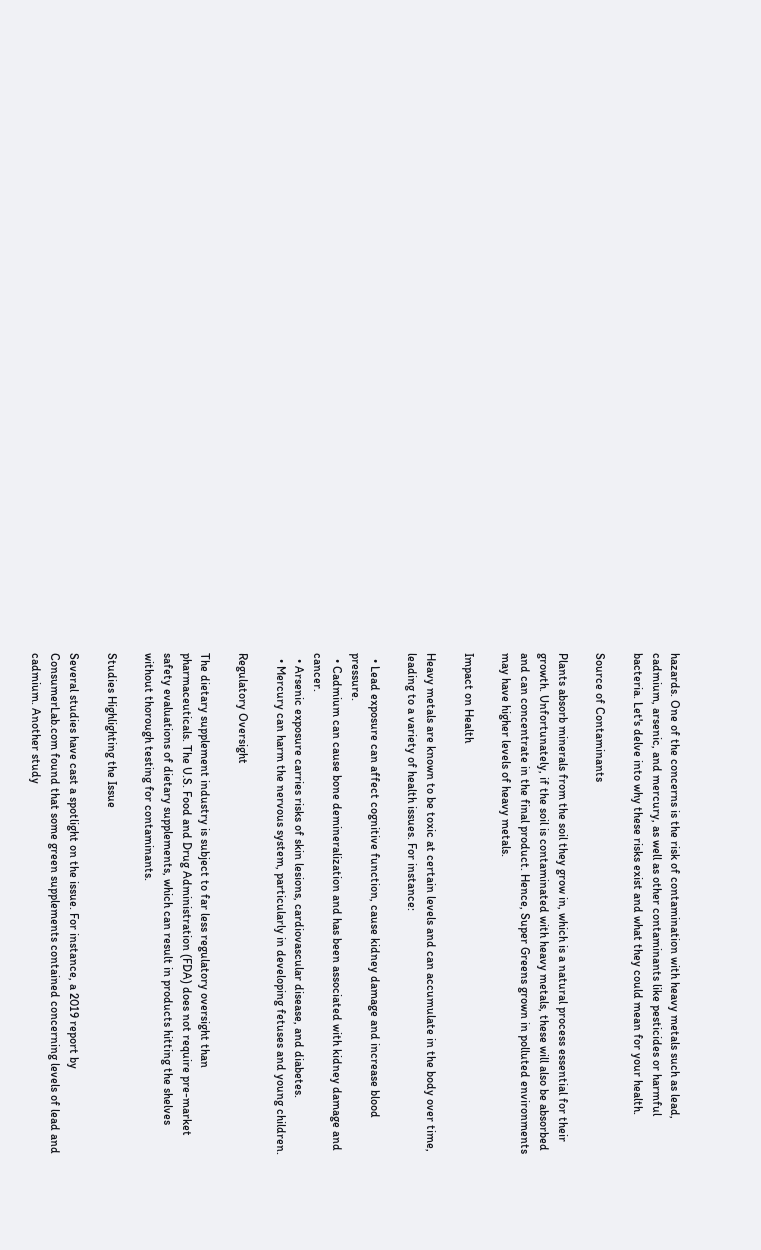hazards. One of the concerns is the risk of contamination with heavy metals such as lead, cadmium, arsenic, and mercury, as well as other contaminants like pesticides or harmful bacteria. Let's delve into why these risks exist and what they could mean for your health.

Source of Contaminants

Plants absorb minerals from the soil they grow in, which is a natural process essential for their growth. Unfortunately, if the soil is contaminated with heavy metals, these will also be absorbed and can concentrate in the final product. Hence, Super Greens grown in polluted environments may have higher levels of heavy metals.

Impact on Health

Heavy metals are known to be toxic at certain levels and can accumulate in the body over time, leading to a variety of health issues. For instance:

  • Lead exposure can affect cognitive function, cause kidney damage and increase blood pressure.
  • Cadmium can cause bone demineralization and has been associated with kidney damage and cancer.
  • Arsenic exposure carries risks of skin lesions, cardiovascular disease, and diabetes.
  • Mercury can harm the nervous system, particularly in developing fetuses and young children.

Regulatory Oversight

The dietary supplement industry is subject to far less regulatory oversight than pharmaceuticals. The U.S. Food and Drug Administration (FDA) does not require pre-market safety evaluations of dietary supplements, which can result in products hitting the shelves without thorough testing for contaminants.

Studies Highlighting the Issue

Several studies have cast a spotlight on the issue. For instance, a 2019 report by ConsumerLab.com found that some green supplements contained concerning levels of lead and cadmium. Another study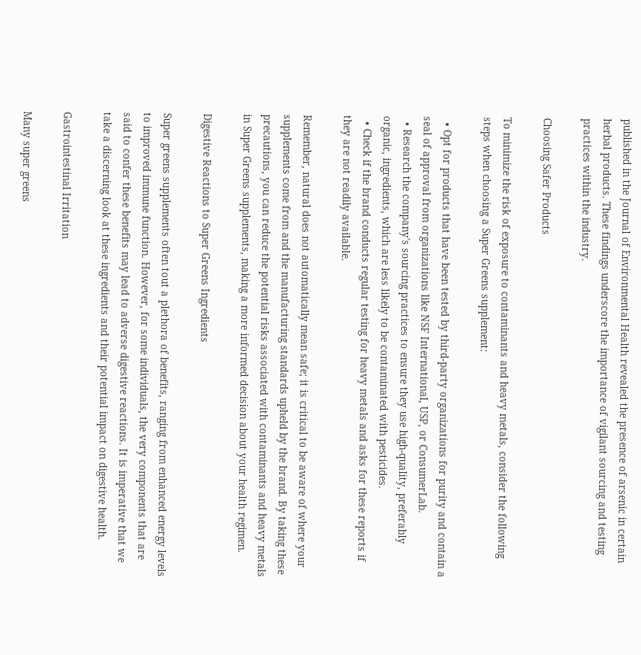published in the Journal of Environmental Health revealed the presence of arsenic in certain herbal products. These findings underscore the importance of vigilant sourcing and testing practices within the industry.

Choosing Safer Products

To minimize the risk of exposure to contaminants and heavy metals, consider the following steps when choosing a Super Greens supplement:

  • Opt for products that have been tested by third-party organizations for purity and contain a seal of approval from organizations like NSF International, USP, or ConsumerLab.
  • Research the company's sourcing practices to ensure they use high-quality, preferably organic, ingredients, which are less likely to be contaminated with pesticides.
  • Check if the brand conducts regular testing for heavy metals and asks for these reports if they are not readily available.

Remember, natural does not automatically mean safe; it is critical to be aware of where your supplements come from and the manufacturing standards upheld by the brand. By taking these precautions, you can reduce the potential risks associated with contaminants and heavy metals in Super Greens supplements, making a more informed decision about your health regimen.

Digestive Reactions to Super Greens Ingredients

Super greens supplements often tout a plethora of benefits, ranging from enhanced energy levels to improved immune function. However, for some individuals, the very components that are said to confer these benefits may lead to adverse digestive reactions. It is imperative that we take a discerning look at these ingredients and their potential impact on digestive health.

Gastrointestinal Irritation

Many super greens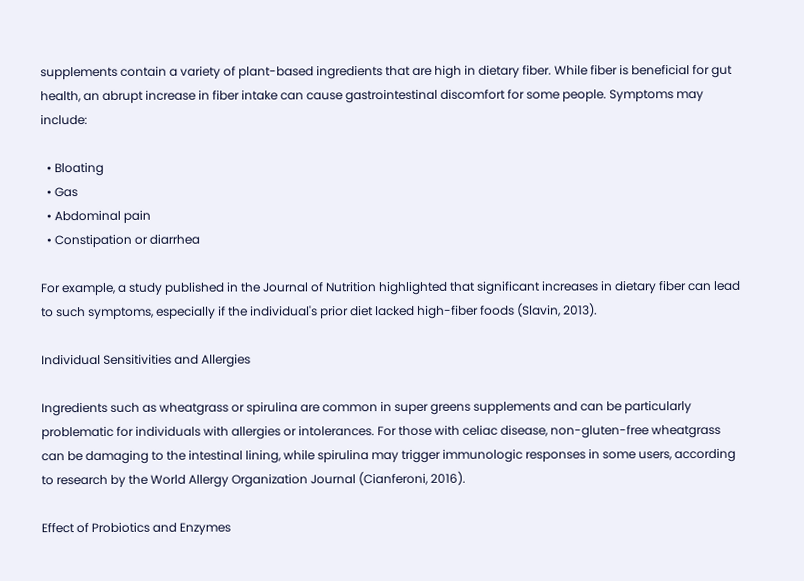supplements contain a variety of plant-based ingredients that are high in dietary fiber. While fiber is beneficial for gut health, an abrupt increase in fiber intake can cause gastrointestinal discomfort for some people. Symptoms may include:

  • Bloating
  • Gas
  • Abdominal pain
  • Constipation or diarrhea

For example, a study published in the Journal of Nutrition highlighted that significant increases in dietary fiber can lead to such symptoms, especially if the individual's prior diet lacked high-fiber foods (Slavin, 2013).

Individual Sensitivities and Allergies

Ingredients such as wheatgrass or spirulina are common in super greens supplements and can be particularly problematic for individuals with allergies or intolerances. For those with celiac disease, non-gluten-free wheatgrass can be damaging to the intestinal lining, while spirulina may trigger immunologic responses in some users, according to research by the World Allergy Organization Journal (Cianferoni, 2016).

Effect of Probiotics and Enzymes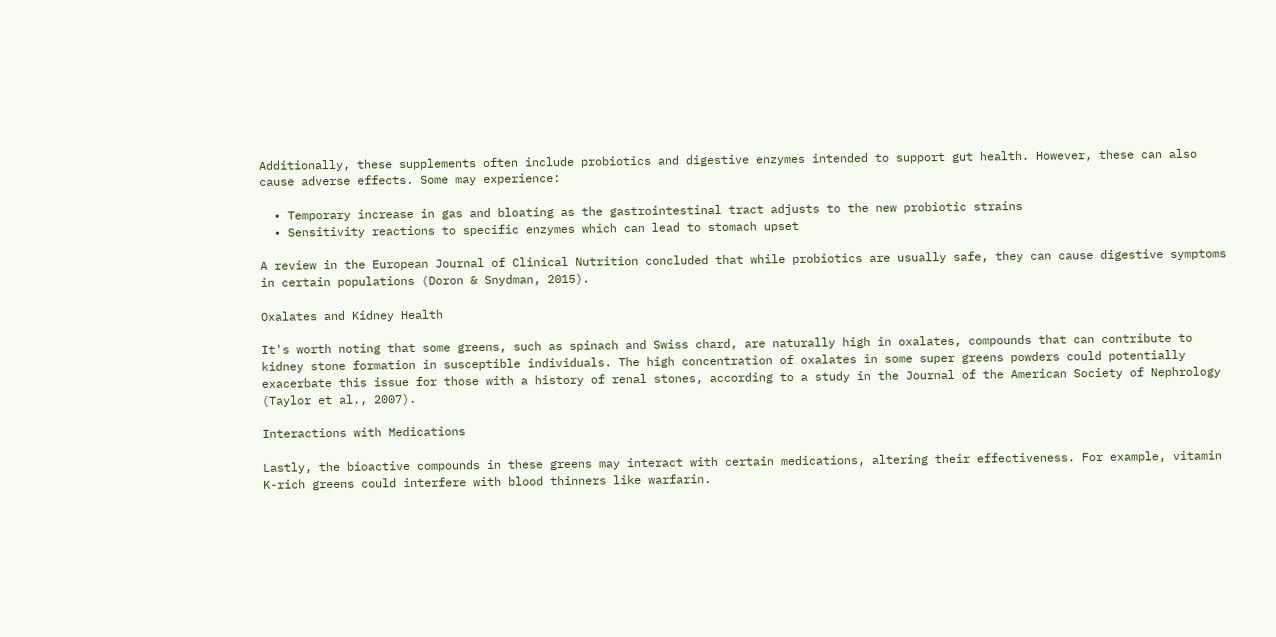Additionally, these supplements often include probiotics and digestive enzymes intended to support gut health. However, these can also cause adverse effects. Some may experience:

  • Temporary increase in gas and bloating as the gastrointestinal tract adjusts to the new probiotic strains
  • Sensitivity reactions to specific enzymes which can lead to stomach upset

A review in the European Journal of Clinical Nutrition concluded that while probiotics are usually safe, they can cause digestive symptoms in certain populations (Doron & Snydman, 2015).

Oxalates and Kidney Health

It's worth noting that some greens, such as spinach and Swiss chard, are naturally high in oxalates, compounds that can contribute to kidney stone formation in susceptible individuals. The high concentration of oxalates in some super greens powders could potentially exacerbate this issue for those with a history of renal stones, according to a study in the Journal of the American Society of Nephrology (Taylor et al., 2007).

Interactions with Medications

Lastly, the bioactive compounds in these greens may interact with certain medications, altering their effectiveness. For example, vitamin K-rich greens could interfere with blood thinners like warfarin.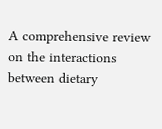A comprehensive review on the interactions between dietary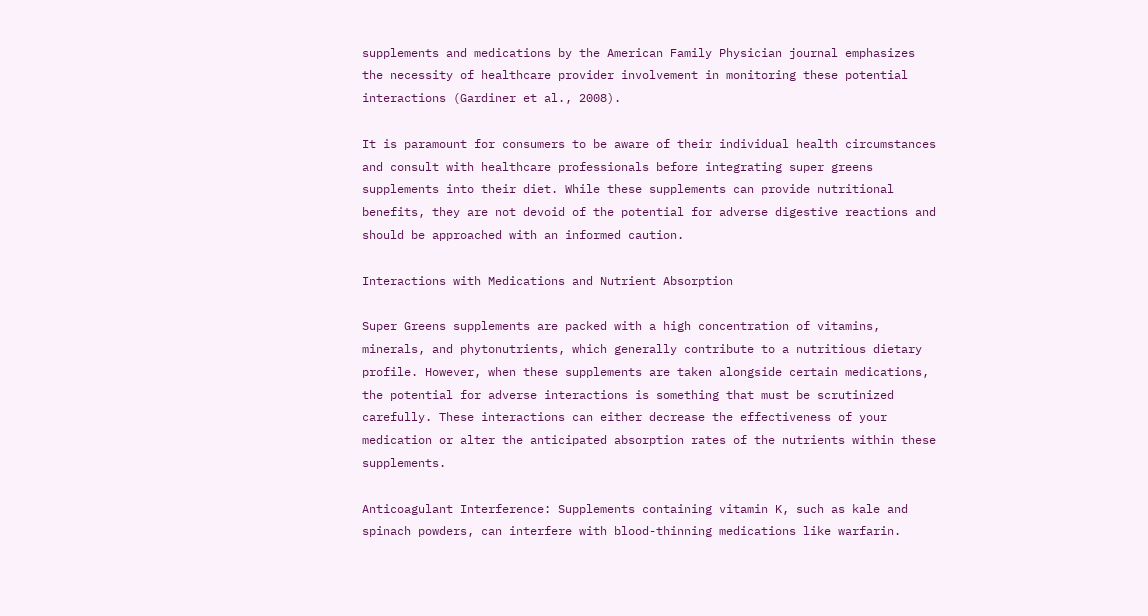supplements and medications by the American Family Physician journal emphasizes the necessity of healthcare provider involvement in monitoring these potential interactions (Gardiner et al., 2008).

It is paramount for consumers to be aware of their individual health circumstances and consult with healthcare professionals before integrating super greens supplements into their diet. While these supplements can provide nutritional benefits, they are not devoid of the potential for adverse digestive reactions and should be approached with an informed caution.

Interactions with Medications and Nutrient Absorption

Super Greens supplements are packed with a high concentration of vitamins, minerals, and phytonutrients, which generally contribute to a nutritious dietary profile. However, when these supplements are taken alongside certain medications, the potential for adverse interactions is something that must be scrutinized carefully. These interactions can either decrease the effectiveness of your medication or alter the anticipated absorption rates of the nutrients within these supplements.

Anticoagulant Interference: Supplements containing vitamin K, such as kale and spinach powders, can interfere with blood-thinning medications like warfarin.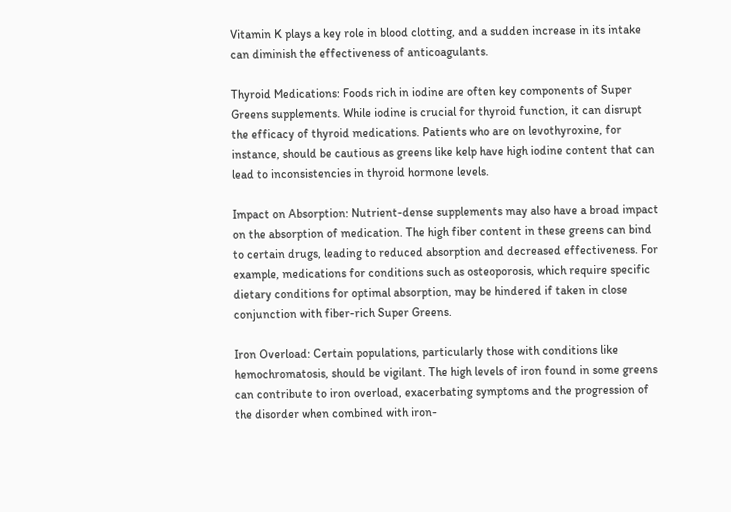Vitamin K plays a key role in blood clotting, and a sudden increase in its intake can diminish the effectiveness of anticoagulants.

Thyroid Medications: Foods rich in iodine are often key components of Super Greens supplements. While iodine is crucial for thyroid function, it can disrupt the efficacy of thyroid medications. Patients who are on levothyroxine, for instance, should be cautious as greens like kelp have high iodine content that can lead to inconsistencies in thyroid hormone levels.

Impact on Absorption: Nutrient-dense supplements may also have a broad impact on the absorption of medication. The high fiber content in these greens can bind to certain drugs, leading to reduced absorption and decreased effectiveness. For example, medications for conditions such as osteoporosis, which require specific dietary conditions for optimal absorption, may be hindered if taken in close conjunction with fiber-rich Super Greens.

Iron Overload: Certain populations, particularly those with conditions like hemochromatosis, should be vigilant. The high levels of iron found in some greens can contribute to iron overload, exacerbating symptoms and the progression of the disorder when combined with iron-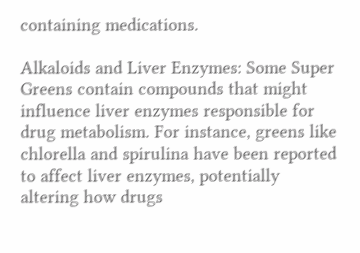containing medications.

Alkaloids and Liver Enzymes: Some Super Greens contain compounds that might influence liver enzymes responsible for drug metabolism. For instance, greens like chlorella and spirulina have been reported to affect liver enzymes, potentially altering how drugs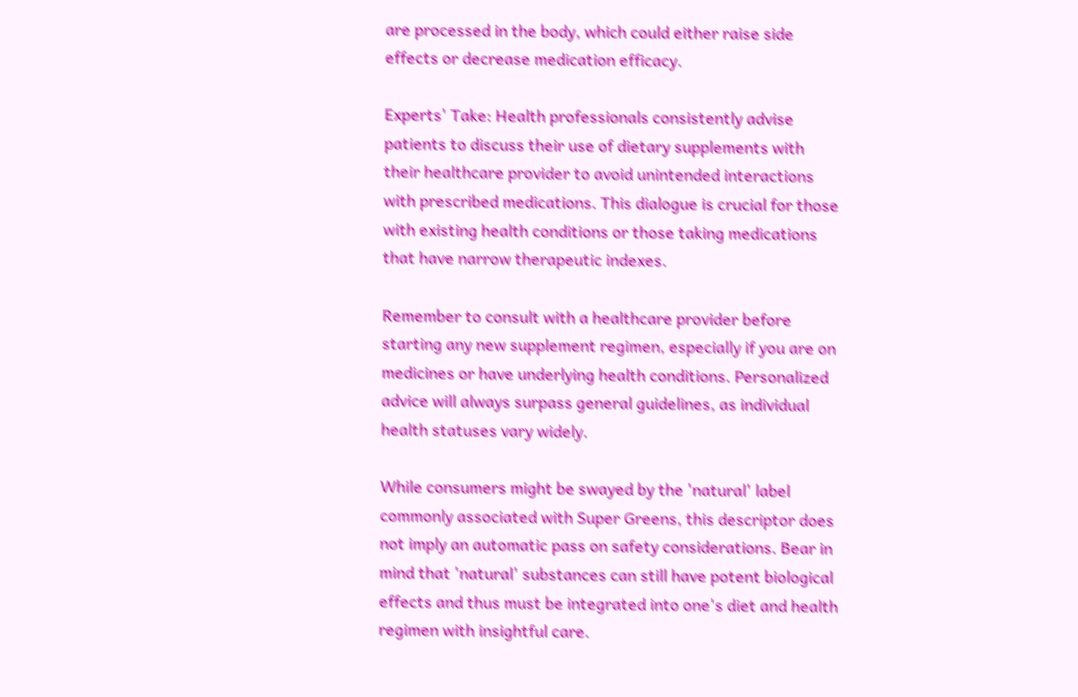are processed in the body, which could either raise side effects or decrease medication efficacy.

Experts' Take: Health professionals consistently advise patients to discuss their use of dietary supplements with their healthcare provider to avoid unintended interactions with prescribed medications. This dialogue is crucial for those with existing health conditions or those taking medications that have narrow therapeutic indexes.

Remember to consult with a healthcare provider before starting any new supplement regimen, especially if you are on medicines or have underlying health conditions. Personalized advice will always surpass general guidelines, as individual health statuses vary widely.

While consumers might be swayed by the 'natural' label commonly associated with Super Greens, this descriptor does not imply an automatic pass on safety considerations. Bear in mind that 'natural' substances can still have potent biological effects and thus must be integrated into one's diet and health regimen with insightful care.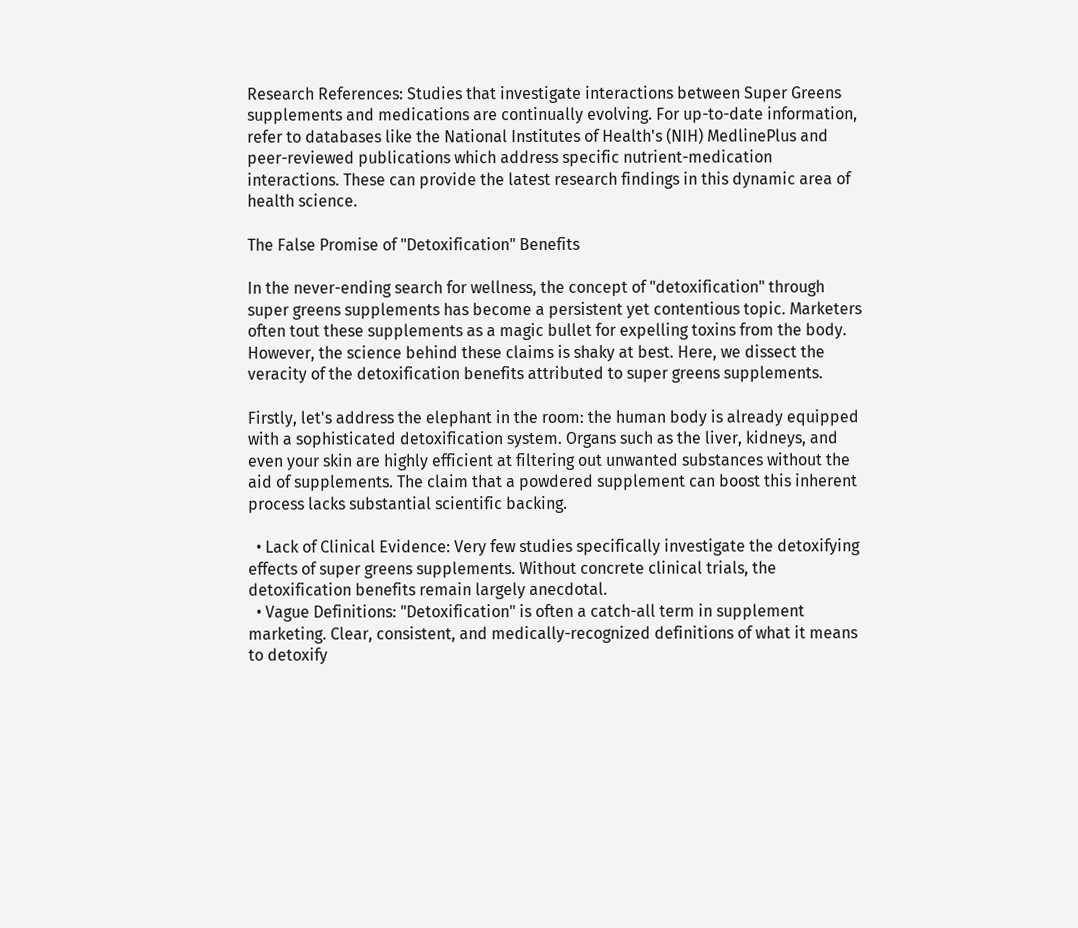Research References: Studies that investigate interactions between Super Greens supplements and medications are continually evolving. For up-to-date information, refer to databases like the National Institutes of Health's (NIH) MedlinePlus and peer-reviewed publications which address specific nutrient-medication interactions. These can provide the latest research findings in this dynamic area of health science.

The False Promise of "Detoxification" Benefits

In the never-ending search for wellness, the concept of "detoxification" through super greens supplements has become a persistent yet contentious topic. Marketers often tout these supplements as a magic bullet for expelling toxins from the body. However, the science behind these claims is shaky at best. Here, we dissect the veracity of the detoxification benefits attributed to super greens supplements.

Firstly, let's address the elephant in the room: the human body is already equipped with a sophisticated detoxification system. Organs such as the liver, kidneys, and even your skin are highly efficient at filtering out unwanted substances without the aid of supplements. The claim that a powdered supplement can boost this inherent process lacks substantial scientific backing.

  • Lack of Clinical Evidence: Very few studies specifically investigate the detoxifying effects of super greens supplements. Without concrete clinical trials, the detoxification benefits remain largely anecdotal.
  • Vague Definitions: "Detoxification" is often a catch-all term in supplement marketing. Clear, consistent, and medically-recognized definitions of what it means to detoxify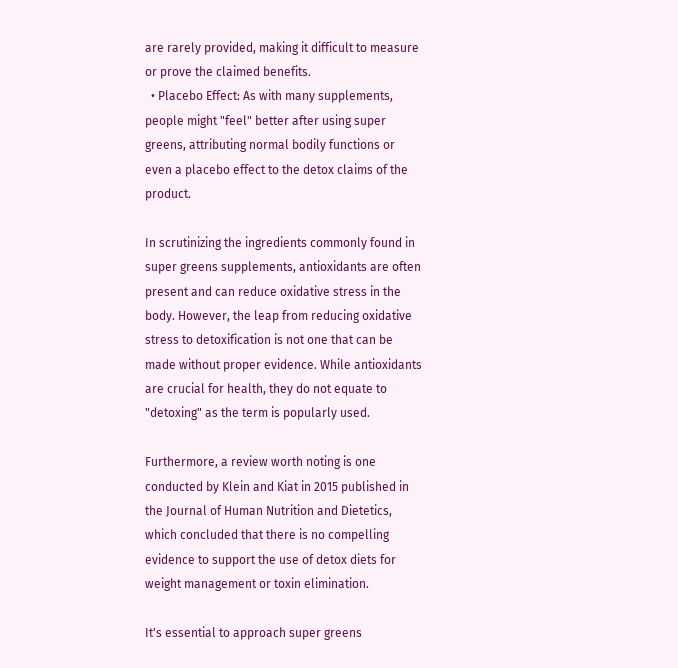are rarely provided, making it difficult to measure or prove the claimed benefits.
  • Placebo Effect: As with many supplements, people might "feel" better after using super greens, attributing normal bodily functions or even a placebo effect to the detox claims of the product.

In scrutinizing the ingredients commonly found in super greens supplements, antioxidants are often present and can reduce oxidative stress in the body. However, the leap from reducing oxidative stress to detoxification is not one that can be made without proper evidence. While antioxidants are crucial for health, they do not equate to "detoxing" as the term is popularly used.

Furthermore, a review worth noting is one conducted by Klein and Kiat in 2015 published in the Journal of Human Nutrition and Dietetics, which concluded that there is no compelling evidence to support the use of detox diets for weight management or toxin elimination.

It's essential to approach super greens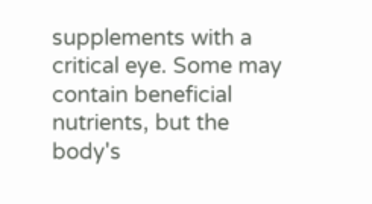supplements with a critical eye. Some may contain beneficial nutrients, but the body's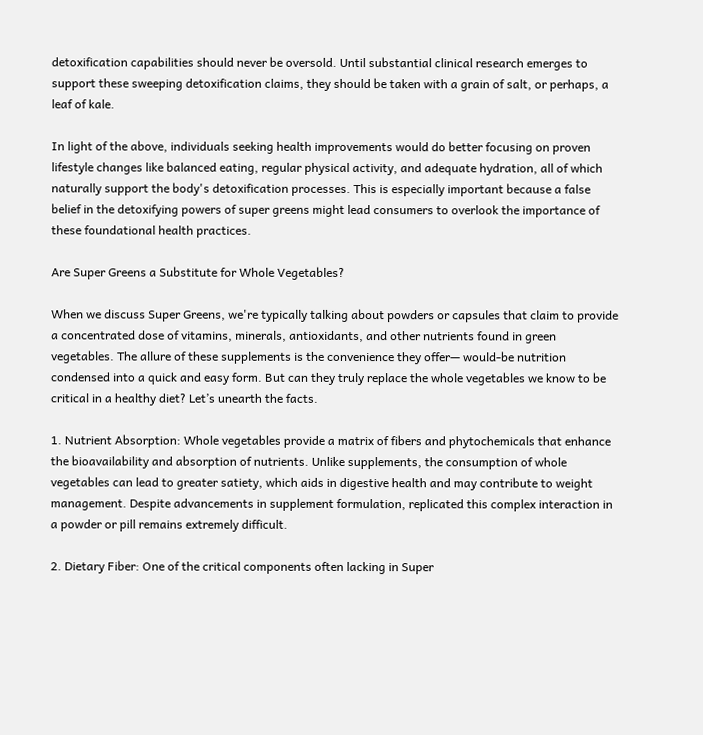detoxification capabilities should never be oversold. Until substantial clinical research emerges to support these sweeping detoxification claims, they should be taken with a grain of salt, or perhaps, a leaf of kale.

In light of the above, individuals seeking health improvements would do better focusing on proven lifestyle changes like balanced eating, regular physical activity, and adequate hydration, all of which naturally support the body's detoxification processes. This is especially important because a false belief in the detoxifying powers of super greens might lead consumers to overlook the importance of these foundational health practices.

Are Super Greens a Substitute for Whole Vegetables?

When we discuss Super Greens, we're typically talking about powders or capsules that claim to provide a concentrated dose of vitamins, minerals, antioxidants, and other nutrients found in green vegetables. The allure of these supplements is the convenience they offer— would-be nutrition condensed into a quick and easy form. But can they truly replace the whole vegetables we know to be critical in a healthy diet? Let’s unearth the facts.

1. Nutrient Absorption: Whole vegetables provide a matrix of fibers and phytochemicals that enhance the bioavailability and absorption of nutrients. Unlike supplements, the consumption of whole vegetables can lead to greater satiety, which aids in digestive health and may contribute to weight management. Despite advancements in supplement formulation, replicated this complex interaction in a powder or pill remains extremely difficult.

2. Dietary Fiber: One of the critical components often lacking in Super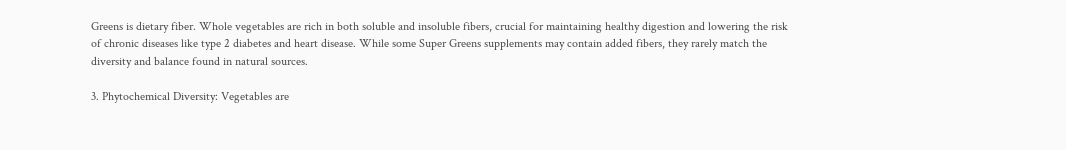Greens is dietary fiber. Whole vegetables are rich in both soluble and insoluble fibers, crucial for maintaining healthy digestion and lowering the risk of chronic diseases like type 2 diabetes and heart disease. While some Super Greens supplements may contain added fibers, they rarely match the diversity and balance found in natural sources.

3. Phytochemical Diversity: Vegetables are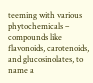teeming with various phytochemicals – compounds like flavonoids, carotenoids, and glucosinolates, to name a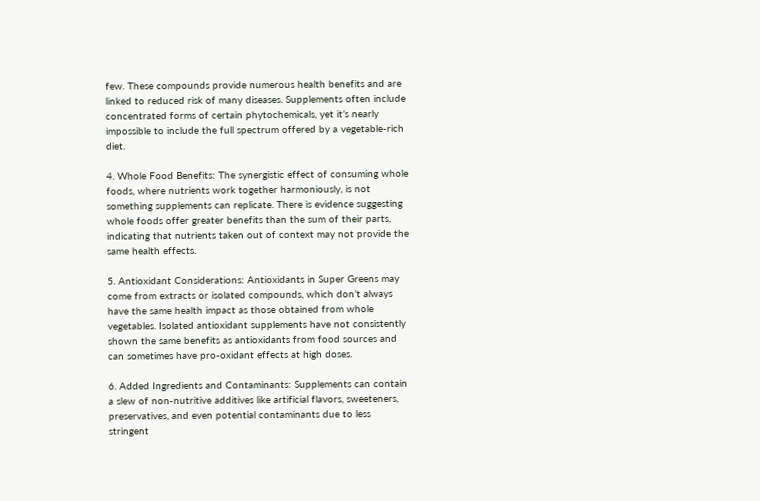few. These compounds provide numerous health benefits and are linked to reduced risk of many diseases. Supplements often include concentrated forms of certain phytochemicals, yet it’s nearly impossible to include the full spectrum offered by a vegetable-rich diet.

4. Whole Food Benefits: The synergistic effect of consuming whole foods, where nutrients work together harmoniously, is not something supplements can replicate. There is evidence suggesting whole foods offer greater benefits than the sum of their parts, indicating that nutrients taken out of context may not provide the same health effects.

5. Antioxidant Considerations: Antioxidants in Super Greens may come from extracts or isolated compounds, which don’t always have the same health impact as those obtained from whole vegetables. Isolated antioxidant supplements have not consistently shown the same benefits as antioxidants from food sources and can sometimes have pro-oxidant effects at high doses.

6. Added Ingredients and Contaminants: Supplements can contain a slew of non-nutritive additives like artificial flavors, sweeteners, preservatives, and even potential contaminants due to less stringent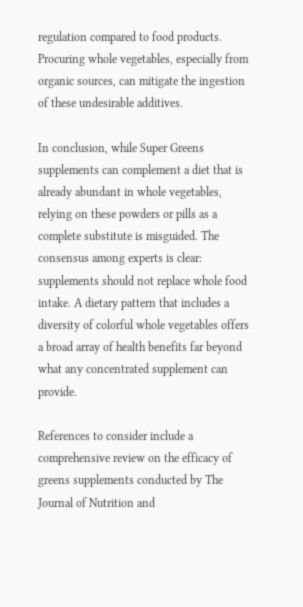regulation compared to food products. Procuring whole vegetables, especially from organic sources, can mitigate the ingestion of these undesirable additives.

In conclusion, while Super Greens supplements can complement a diet that is already abundant in whole vegetables, relying on these powders or pills as a complete substitute is misguided. The consensus among experts is clear: supplements should not replace whole food intake. A dietary pattern that includes a diversity of colorful whole vegetables offers a broad array of health benefits far beyond what any concentrated supplement can provide.

References to consider include a comprehensive review on the efficacy of greens supplements conducted by The Journal of Nutrition and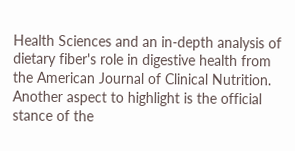Health Sciences and an in-depth analysis of dietary fiber's role in digestive health from the American Journal of Clinical Nutrition. Another aspect to highlight is the official stance of the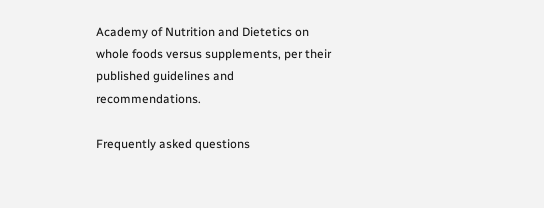Academy of Nutrition and Dietetics on whole foods versus supplements, per their published guidelines and recommendations.

Frequently asked questions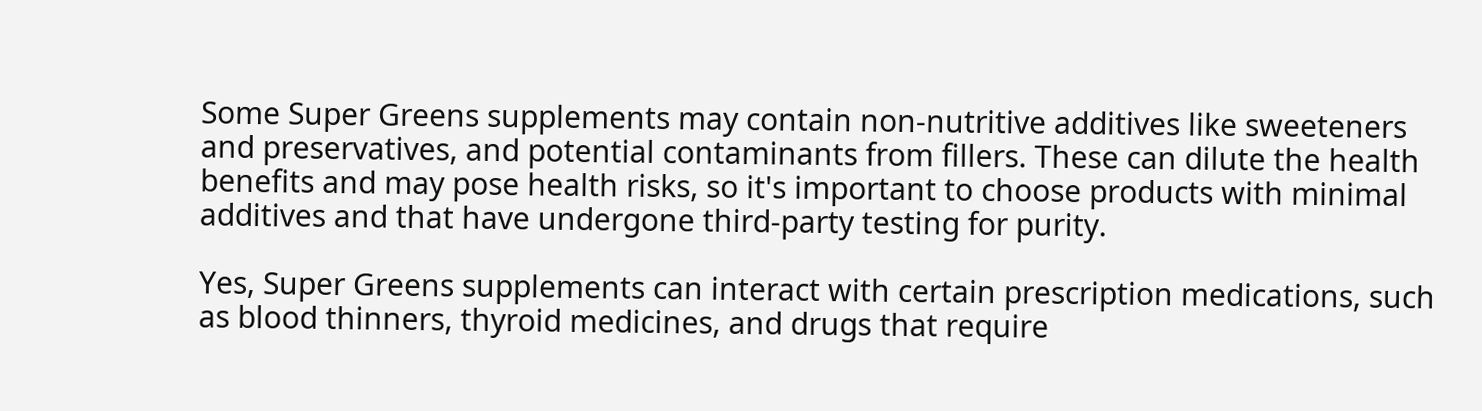Some Super Greens supplements may contain non-nutritive additives like sweeteners and preservatives, and potential contaminants from fillers. These can dilute the health benefits and may pose health risks, so it's important to choose products with minimal additives and that have undergone third-party testing for purity.

Yes, Super Greens supplements can interact with certain prescription medications, such as blood thinners, thyroid medicines, and drugs that require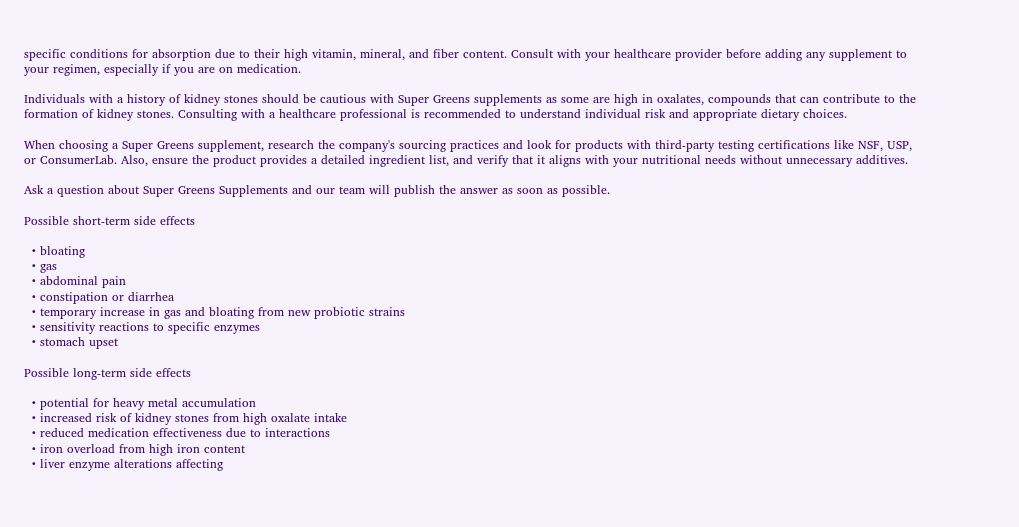specific conditions for absorption due to their high vitamin, mineral, and fiber content. Consult with your healthcare provider before adding any supplement to your regimen, especially if you are on medication.

Individuals with a history of kidney stones should be cautious with Super Greens supplements as some are high in oxalates, compounds that can contribute to the formation of kidney stones. Consulting with a healthcare professional is recommended to understand individual risk and appropriate dietary choices.

When choosing a Super Greens supplement, research the company's sourcing practices and look for products with third-party testing certifications like NSF, USP, or ConsumerLab. Also, ensure the product provides a detailed ingredient list, and verify that it aligns with your nutritional needs without unnecessary additives.

Ask a question about Super Greens Supplements and our team will publish the answer as soon as possible.

Possible short-term side effects

  • bloating
  • gas
  • abdominal pain
  • constipation or diarrhea
  • temporary increase in gas and bloating from new probiotic strains
  • sensitivity reactions to specific enzymes
  • stomach upset

Possible long-term side effects

  • potential for heavy metal accumulation
  • increased risk of kidney stones from high oxalate intake
  • reduced medication effectiveness due to interactions
  • iron overload from high iron content
  • liver enzyme alterations affecting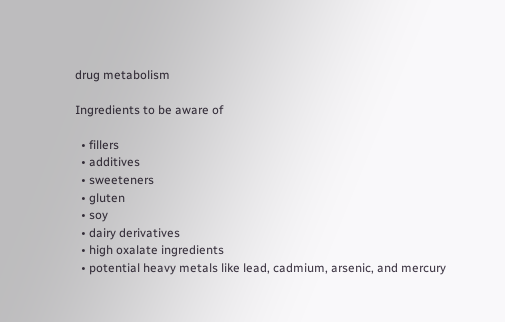drug metabolism

Ingredients to be aware of

  • fillers
  • additives
  • sweeteners
  • gluten
  • soy
  • dairy derivatives
  • high oxalate ingredients
  • potential heavy metals like lead, cadmium, arsenic, and mercury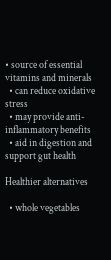• source of essential vitamins and minerals
  • can reduce oxidative stress
  • may provide anti-inflammatory benefits
  • aid in digestion and support gut health

Healthier alternatives

  • whole vegetables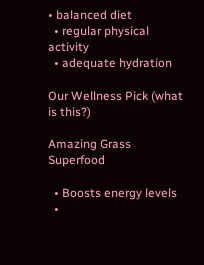• balanced diet
  • regular physical activity
  • adequate hydration

Our Wellness Pick (what is this?)

Amazing Grass Superfood

  • Boosts energy levels
  •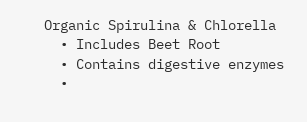Organic Spirulina & Chlorella
  • Includes Beet Root
  • Contains digestive enzymes
  •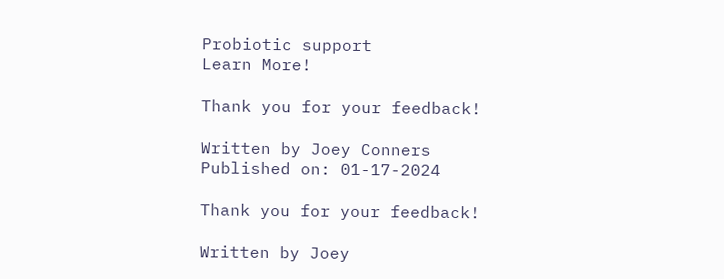Probiotic support
Learn More!

Thank you for your feedback!

Written by Joey Conners
Published on: 01-17-2024

Thank you for your feedback!

Written by Joey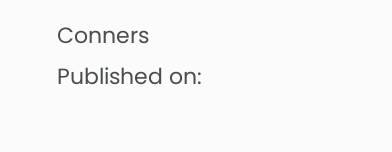Conners
Published on: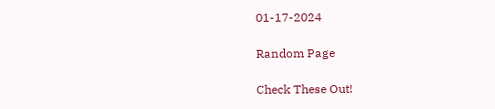01-17-2024

Random Page

Check These Out!